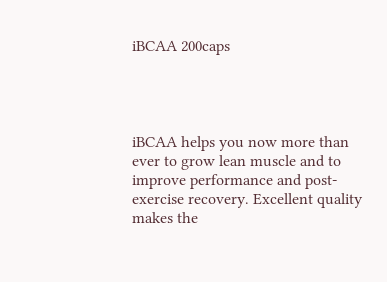iBCAA 200caps




iBCAA helps you now more than ever to grow lean muscle and to improve performance and post-exercise recovery. Excellent quality makes the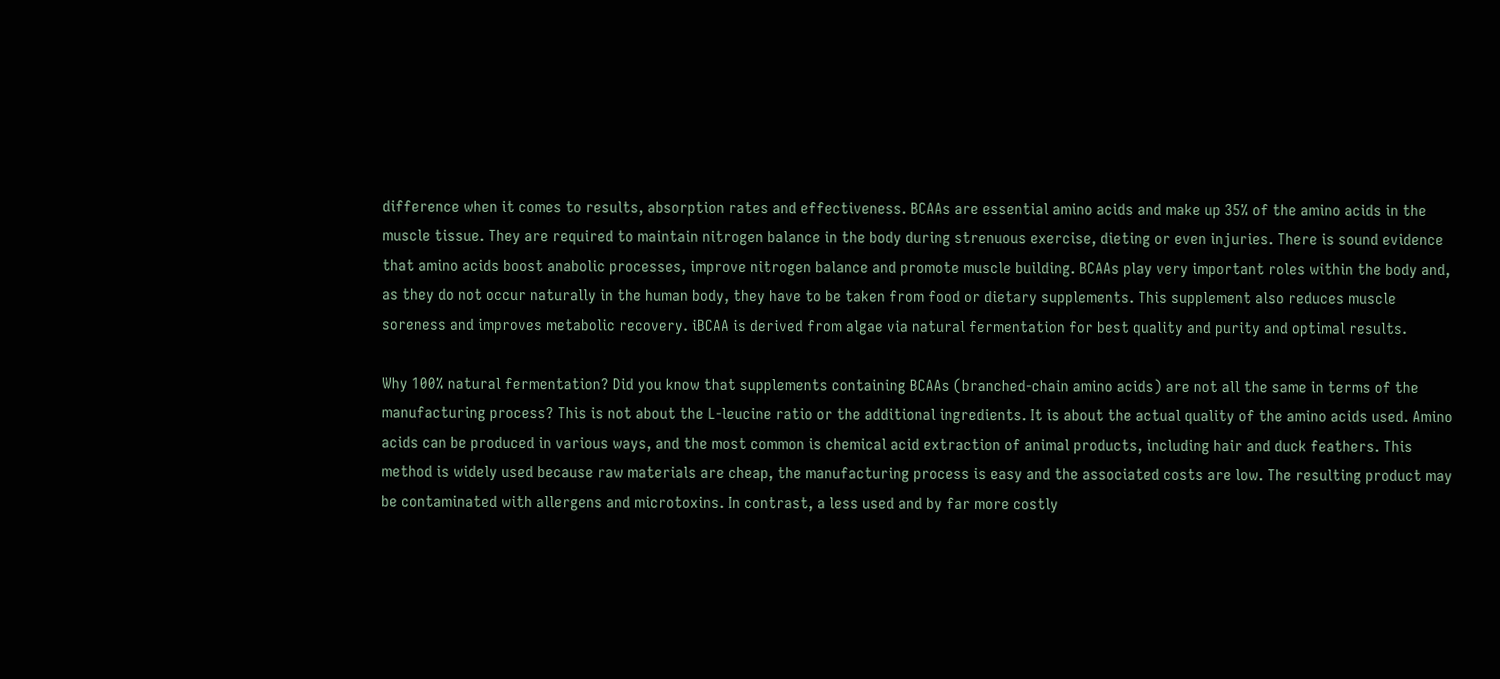difference when it comes to results, absorption rates and effectiveness. BCAAs are essential amino acids and make up 35% of the amino acids in the muscle tissue. They are required to maintain nitrogen balance in the body during strenuous exercise, dieting or even injuries. There is sound evidence that amino acids boost anabolic processes, improve nitrogen balance and promote muscle building. BCAAs play very important roles within the body and, as they do not occur naturally in the human body, they have to be taken from food or dietary supplements. This supplement also reduces muscle soreness and improves metabolic recovery. iBCAA is derived from algae via natural fermentation for best quality and purity and optimal results.

Why 100% natural fermentation? Did you know that supplements containing BCAAs (branched-chain amino acids) are not all the same in terms of the manufacturing process? This is not about the L-leucine ratio or the additional ingredients. It is about the actual quality of the amino acids used. Amino acids can be produced in various ways, and the most common is chemical acid extraction of animal products, including hair and duck feathers. This method is widely used because raw materials are cheap, the manufacturing process is easy and the associated costs are low. The resulting product may be contaminated with allergens and microtoxins. In contrast, a less used and by far more costly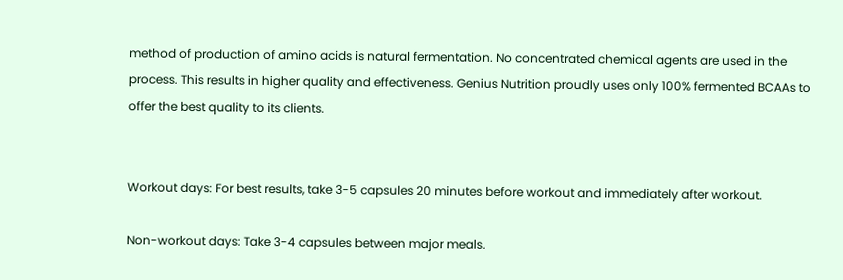method of production of amino acids is natural fermentation. No concentrated chemical agents are used in the process. This results in higher quality and effectiveness. Genius Nutrition proudly uses only 100% fermented BCAAs to offer the best quality to its clients.


Workout days: For best results, take 3-5 capsules 20 minutes before workout and immediately after workout.

Non-workout days: Take 3-4 capsules between major meals.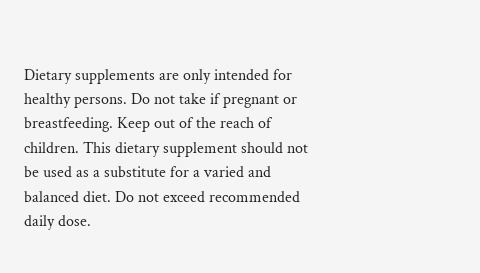Dietary supplements are only intended for healthy persons. Do not take if pregnant or breastfeeding. Keep out of the reach of children. This dietary supplement should not be used as a substitute for a varied and balanced diet. Do not exceed recommended daily dose.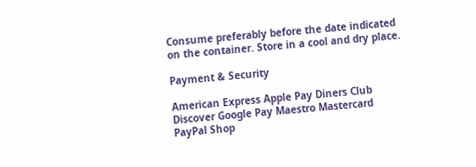Consume preferably before the date indicated on the container. Store in a cool and dry place.

Payment & Security

American Express Apple Pay Diners Club Discover Google Pay Maestro Mastercard PayPal Shop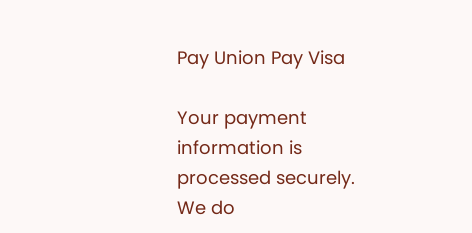Pay Union Pay Visa

Your payment information is processed securely. We do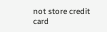not store credit card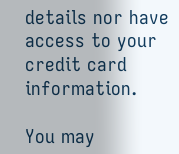details nor have access to your credit card information.

You may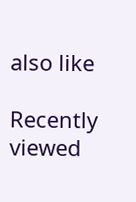also like

Recently viewed